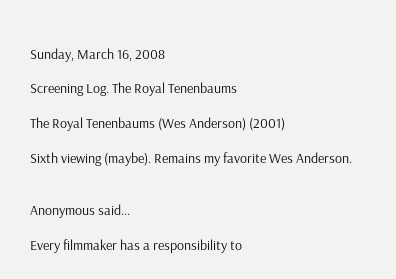Sunday, March 16, 2008

Screening Log. The Royal Tenenbaums

The Royal Tenenbaums (Wes Anderson) (2001)

Sixth viewing (maybe). Remains my favorite Wes Anderson.


Anonymous said...

Every filmmaker has a responsibility to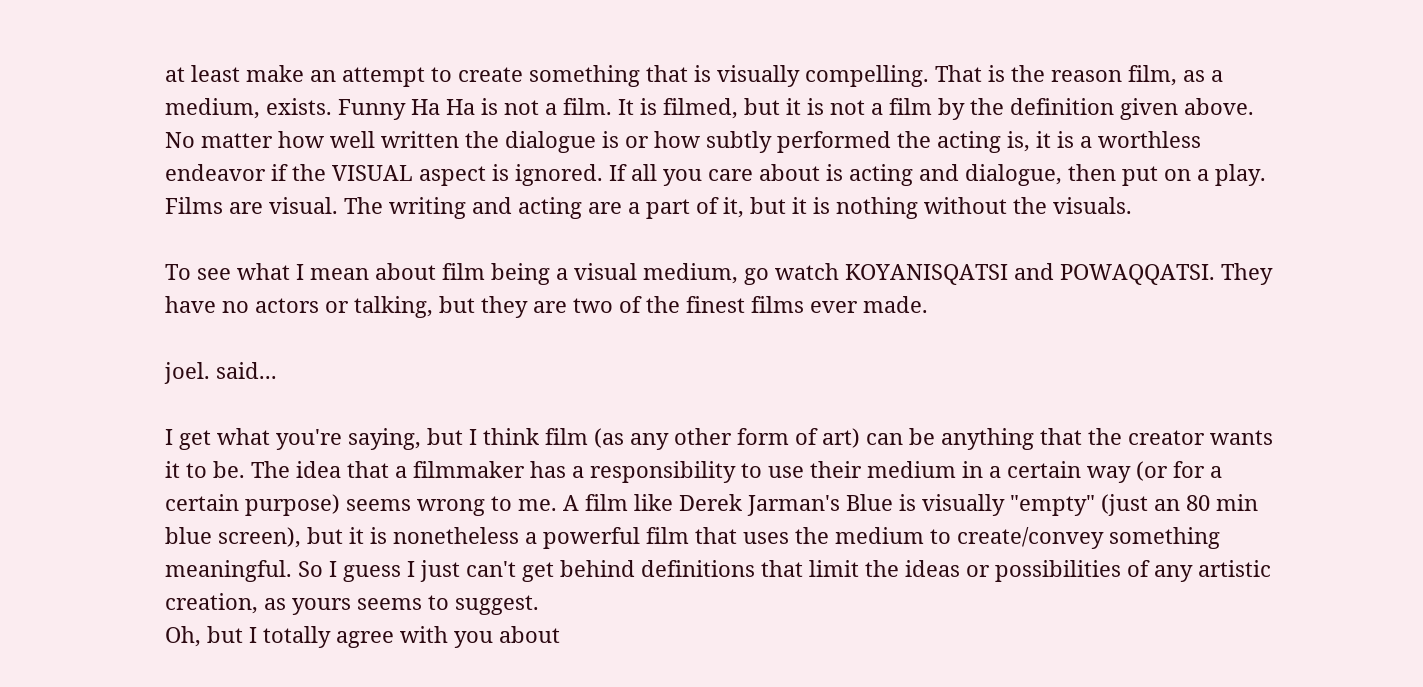at least make an attempt to create something that is visually compelling. That is the reason film, as a medium, exists. Funny Ha Ha is not a film. It is filmed, but it is not a film by the definition given above. No matter how well written the dialogue is or how subtly performed the acting is, it is a worthless endeavor if the VISUAL aspect is ignored. If all you care about is acting and dialogue, then put on a play. Films are visual. The writing and acting are a part of it, but it is nothing without the visuals.

To see what I mean about film being a visual medium, go watch KOYANISQATSI and POWAQQATSI. They have no actors or talking, but they are two of the finest films ever made.

joel. said...

I get what you're saying, but I think film (as any other form of art) can be anything that the creator wants it to be. The idea that a filmmaker has a responsibility to use their medium in a certain way (or for a certain purpose) seems wrong to me. A film like Derek Jarman's Blue is visually "empty" (just an 80 min blue screen), but it is nonetheless a powerful film that uses the medium to create/convey something meaningful. So I guess I just can't get behind definitions that limit the ideas or possibilities of any artistic creation, as yours seems to suggest.
Oh, but I totally agree with you about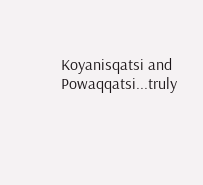Koyanisqatsi and Powaqqatsi...truly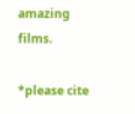amazing films.

*please cite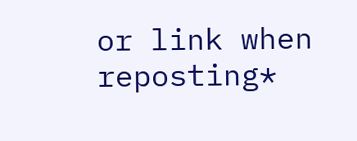or link when reposting*